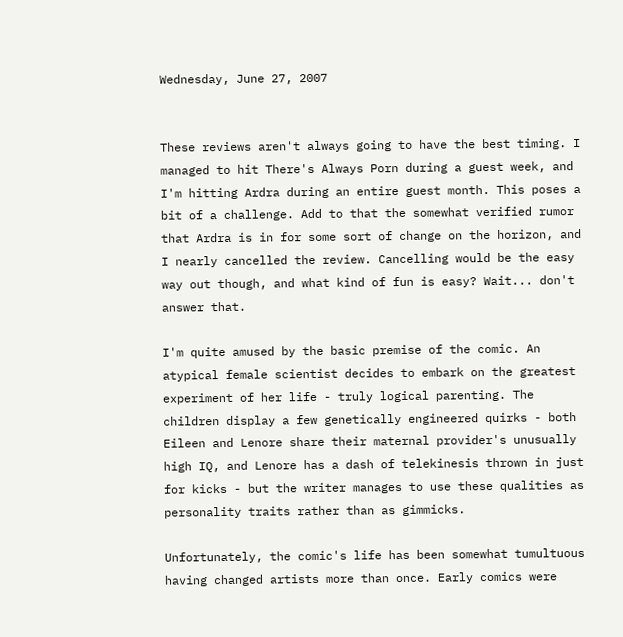Wednesday, June 27, 2007


These reviews aren't always going to have the best timing. I managed to hit There's Always Porn during a guest week, and I'm hitting Ardra during an entire guest month. This poses a bit of a challenge. Add to that the somewhat verified rumor that Ardra is in for some sort of change on the horizon, and I nearly cancelled the review. Cancelling would be the easy way out though, and what kind of fun is easy? Wait... don't answer that.

I'm quite amused by the basic premise of the comic. An atypical female scientist decides to embark on the greatest experiment of her life - truly logical parenting. The children display a few genetically engineered quirks - both Eileen and Lenore share their maternal provider's unusually high IQ, and Lenore has a dash of telekinesis thrown in just for kicks - but the writer manages to use these qualities as personality traits rather than as gimmicks.

Unfortunately, the comic's life has been somewhat tumultuous having changed artists more than once. Early comics were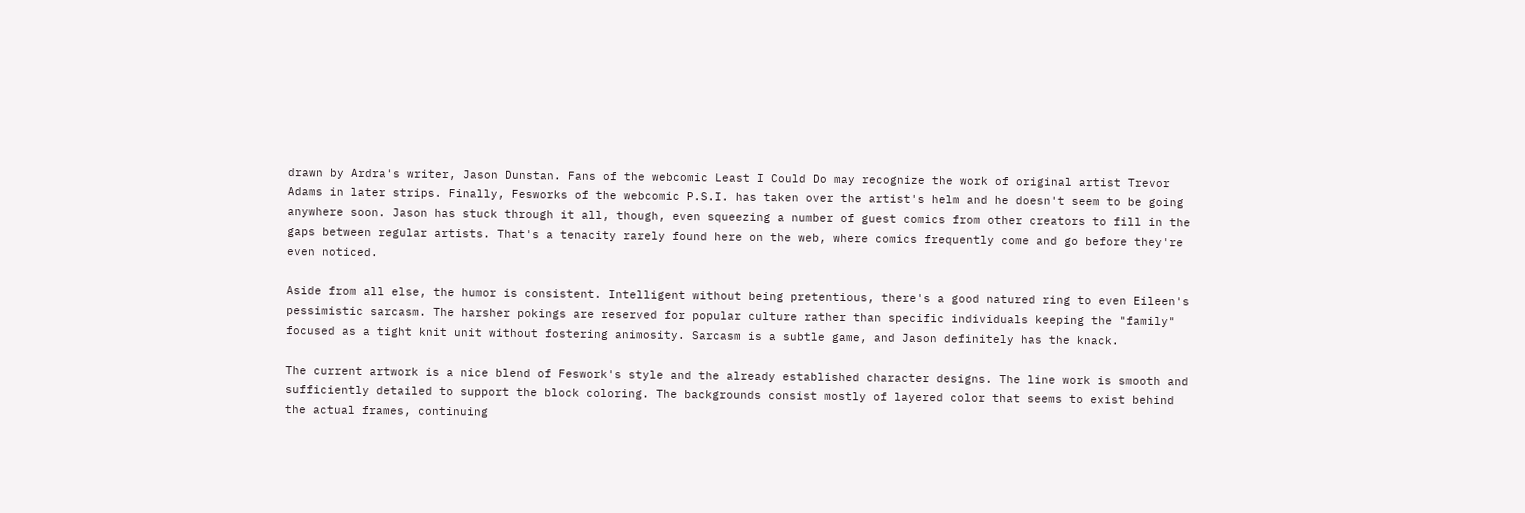drawn by Ardra's writer, Jason Dunstan. Fans of the webcomic Least I Could Do may recognize the work of original artist Trevor Adams in later strips. Finally, Fesworks of the webcomic P.S.I. has taken over the artist's helm and he doesn't seem to be going anywhere soon. Jason has stuck through it all, though, even squeezing a number of guest comics from other creators to fill in the gaps between regular artists. That's a tenacity rarely found here on the web, where comics frequently come and go before they're even noticed.

Aside from all else, the humor is consistent. Intelligent without being pretentious, there's a good natured ring to even Eileen's pessimistic sarcasm. The harsher pokings are reserved for popular culture rather than specific individuals keeping the "family" focused as a tight knit unit without fostering animosity. Sarcasm is a subtle game, and Jason definitely has the knack.

The current artwork is a nice blend of Feswork's style and the already established character designs. The line work is smooth and sufficiently detailed to support the block coloring. The backgrounds consist mostly of layered color that seems to exist behind the actual frames, continuing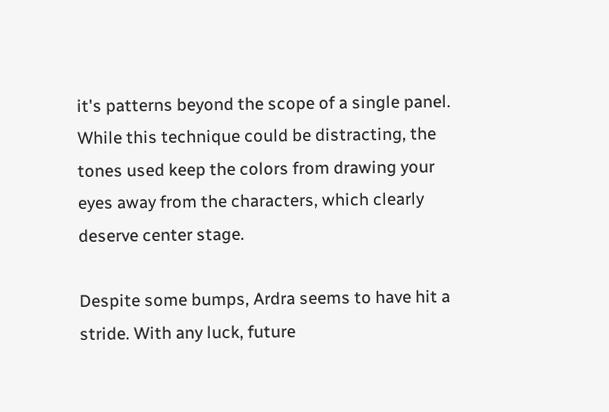it's patterns beyond the scope of a single panel. While this technique could be distracting, the tones used keep the colors from drawing your eyes away from the characters, which clearly deserve center stage.

Despite some bumps, Ardra seems to have hit a stride. With any luck, future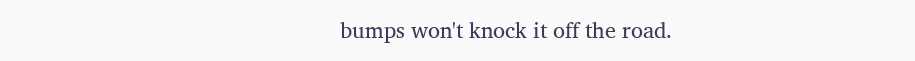bumps won't knock it off the road.